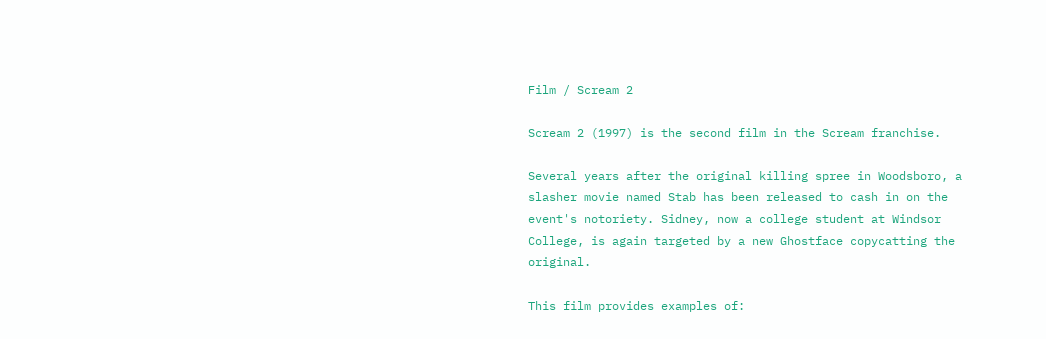Film / Scream 2

Scream 2 (1997) is the second film in the Scream franchise.

Several years after the original killing spree in Woodsboro, a slasher movie named Stab has been released to cash in on the event's notoriety. Sidney, now a college student at Windsor College, is again targeted by a new Ghostface copycatting the original.

This film provides examples of: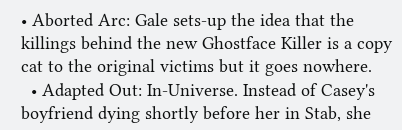• Aborted Arc: Gale sets-up the idea that the killings behind the new Ghostface Killer is a copy cat to the original victims but it goes nowhere.
  • Adapted Out: In-Universe. Instead of Casey's boyfriend dying shortly before her in Stab, she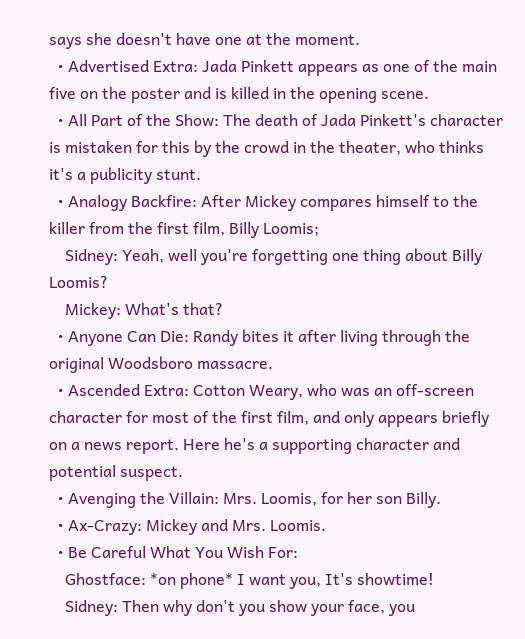says she doesn't have one at the moment.
  • Advertised Extra: Jada Pinkett appears as one of the main five on the poster and is killed in the opening scene.
  • All Part of the Show: The death of Jada Pinkett's character is mistaken for this by the crowd in the theater, who thinks it's a publicity stunt.
  • Analogy Backfire: After Mickey compares himself to the killer from the first film, Billy Loomis;
    Sidney: Yeah, well you're forgetting one thing about Billy Loomis?
    Mickey: What's that?
  • Anyone Can Die: Randy bites it after living through the original Woodsboro massacre.
  • Ascended Extra: Cotton Weary, who was an off-screen character for most of the first film, and only appears briefly on a news report. Here he's a supporting character and potential suspect.
  • Avenging the Villain: Mrs. Loomis, for her son Billy.
  • Ax-Crazy: Mickey and Mrs. Loomis.
  • Be Careful What You Wish For:
    Ghostface: *on phone* I want you, It's showtime!
    Sidney: Then why don't you show your face, you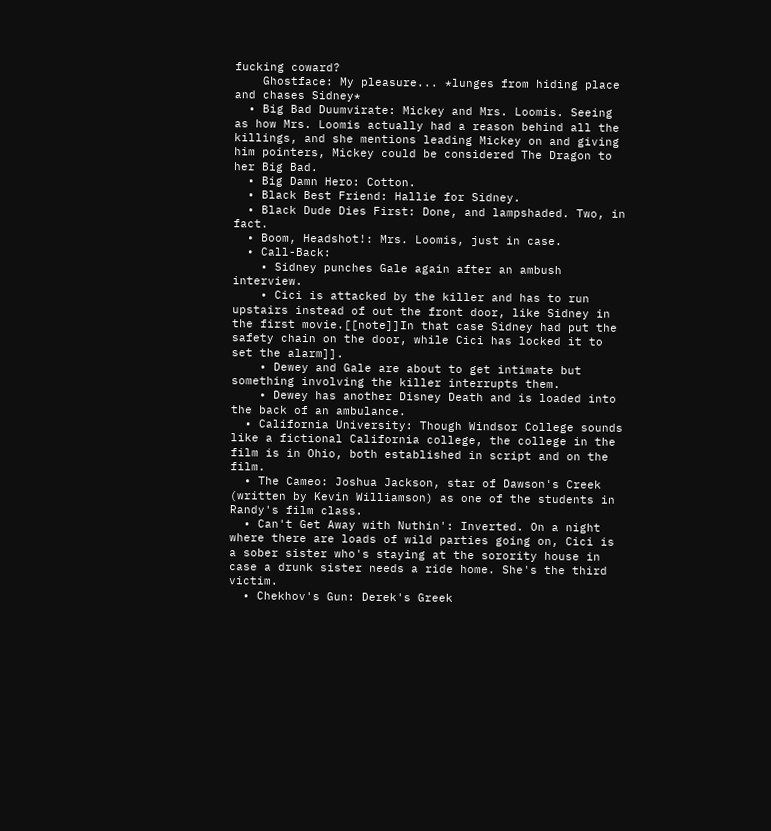fucking coward?
    Ghostface: My pleasure... *lunges from hiding place and chases Sidney*
  • Big Bad Duumvirate: Mickey and Mrs. Loomis. Seeing as how Mrs. Loomis actually had a reason behind all the killings, and she mentions leading Mickey on and giving him pointers, Mickey could be considered The Dragon to her Big Bad.
  • Big Damn Hero: Cotton.
  • Black Best Friend: Hallie for Sidney.
  • Black Dude Dies First: Done, and lampshaded. Two, in fact.
  • Boom, Headshot!: Mrs. Loomis, just in case.
  • Call-Back:
    • Sidney punches Gale again after an ambush interview.
    • Cici is attacked by the killer and has to run upstairs instead of out the front door, like Sidney in the first movie.[[note]]In that case Sidney had put the safety chain on the door, while Cici has locked it to set the alarm]].
    • Dewey and Gale are about to get intimate but something involving the killer interrupts them.
    • Dewey has another Disney Death and is loaded into the back of an ambulance.
  • California University: Though Windsor College sounds like a fictional California college, the college in the film is in Ohio, both established in script and on the film.
  • The Cameo: Joshua Jackson, star of Dawson's Creek (written by Kevin Williamson) as one of the students in Randy's film class.
  • Can't Get Away with Nuthin': Inverted. On a night where there are loads of wild parties going on, Cici is a sober sister who's staying at the sorority house in case a drunk sister needs a ride home. She's the third victim.
  • Chekhov's Gun: Derek's Greek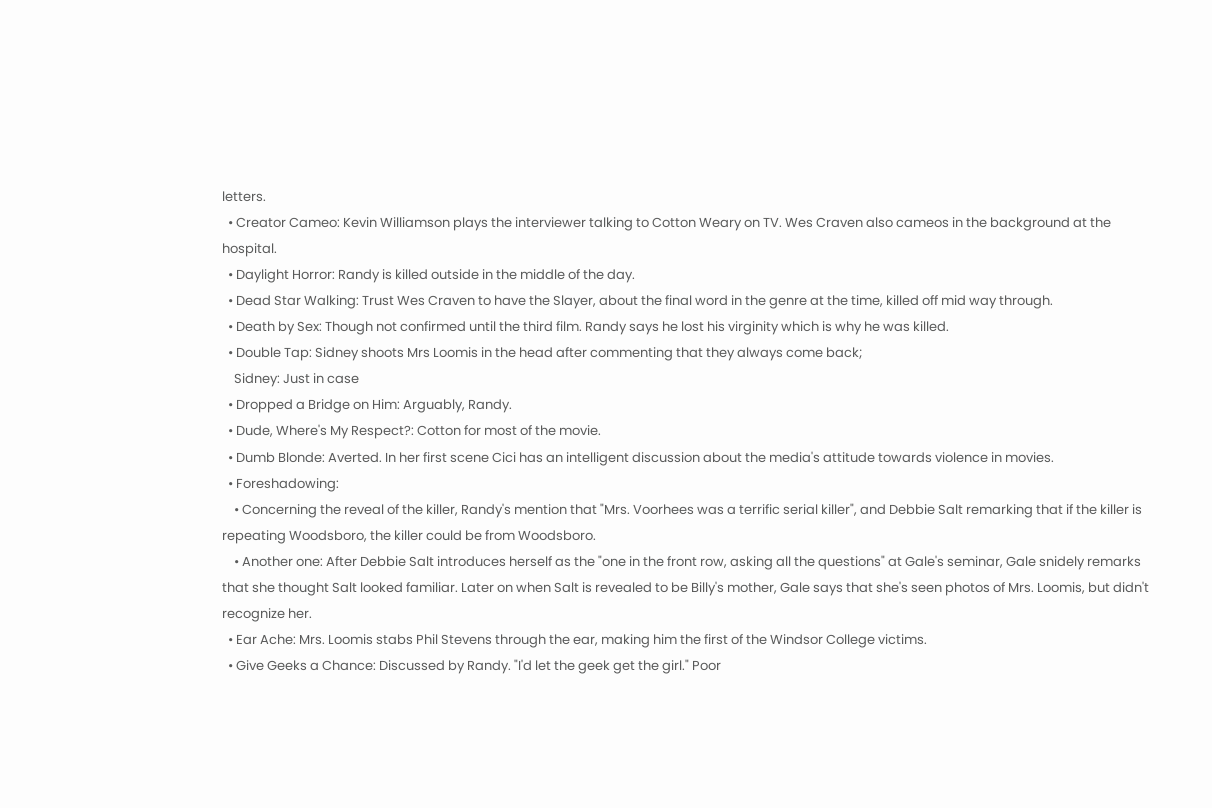letters.
  • Creator Cameo: Kevin Williamson plays the interviewer talking to Cotton Weary on TV. Wes Craven also cameos in the background at the hospital.
  • Daylight Horror: Randy is killed outside in the middle of the day.
  • Dead Star Walking: Trust Wes Craven to have the Slayer, about the final word in the genre at the time, killed off mid way through.
  • Death by Sex: Though not confirmed until the third film. Randy says he lost his virginity which is why he was killed.
  • Double Tap: Sidney shoots Mrs Loomis in the head after commenting that they always come back;
    Sidney: Just in case
  • Dropped a Bridge on Him: Arguably, Randy.
  • Dude, Where's My Respect?: Cotton for most of the movie.
  • Dumb Blonde: Averted. In her first scene Cici has an intelligent discussion about the media's attitude towards violence in movies.
  • Foreshadowing:
    • Concerning the reveal of the killer, Randy's mention that "Mrs. Voorhees was a terrific serial killer", and Debbie Salt remarking that if the killer is repeating Woodsboro, the killer could be from Woodsboro.
    • Another one: After Debbie Salt introduces herself as the "one in the front row, asking all the questions" at Gale's seminar, Gale snidely remarks that she thought Salt looked familiar. Later on when Salt is revealed to be Billy's mother, Gale says that she's seen photos of Mrs. Loomis, but didn't recognize her.
  • Ear Ache: Mrs. Loomis stabs Phil Stevens through the ear, making him the first of the Windsor College victims.
  • Give Geeks a Chance: Discussed by Randy. "I'd let the geek get the girl." Poor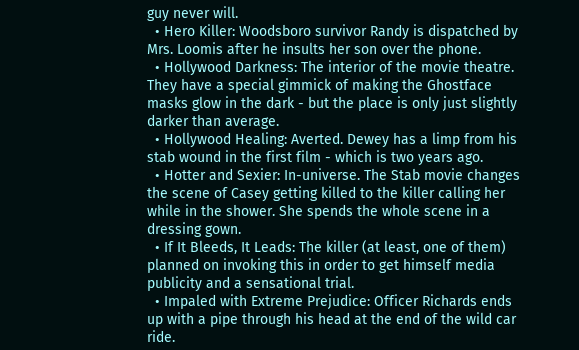guy never will.
  • Hero Killer: Woodsboro survivor Randy is dispatched by Mrs. Loomis after he insults her son over the phone.
  • Hollywood Darkness: The interior of the movie theatre. They have a special gimmick of making the Ghostface masks glow in the dark - but the place is only just slightly darker than average.
  • Hollywood Healing: Averted. Dewey has a limp from his stab wound in the first film - which is two years ago.
  • Hotter and Sexier: In-universe. The Stab movie changes the scene of Casey getting killed to the killer calling her while in the shower. She spends the whole scene in a dressing gown.
  • If It Bleeds, It Leads: The killer (at least, one of them) planned on invoking this in order to get himself media publicity and a sensational trial.
  • Impaled with Extreme Prejudice: Officer Richards ends up with a pipe through his head at the end of the wild car ride.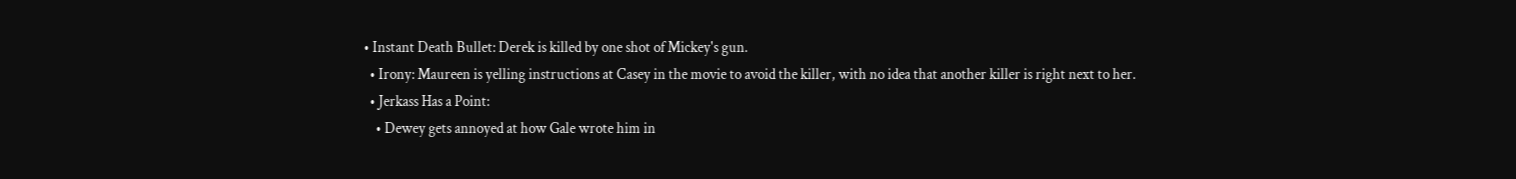• Instant Death Bullet: Derek is killed by one shot of Mickey's gun.
  • Irony: Maureen is yelling instructions at Casey in the movie to avoid the killer, with no idea that another killer is right next to her.
  • Jerkass Has a Point:
    • Dewey gets annoyed at how Gale wrote him in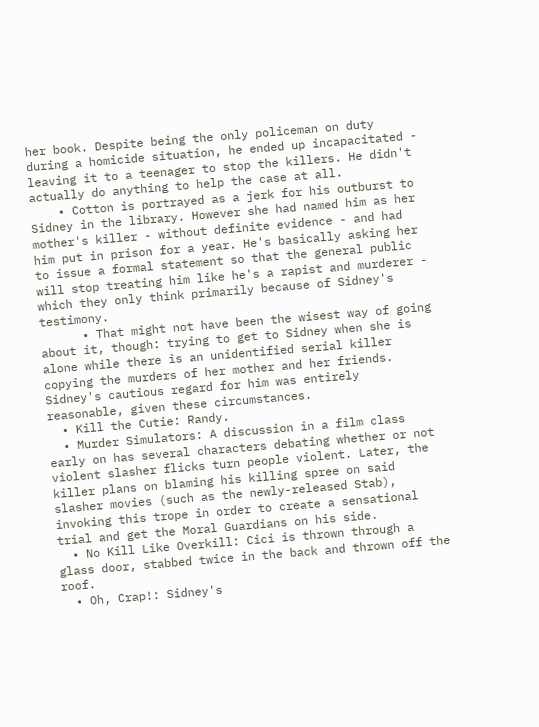her book. Despite being the only policeman on duty during a homicide situation, he ended up incapacitated - leaving it to a teenager to stop the killers. He didn't actually do anything to help the case at all.
    • Cotton is portrayed as a jerk for his outburst to Sidney in the library. However she had named him as her mother's killer - without definite evidence - and had him put in prison for a year. He's basically asking her to issue a formal statement so that the general public will stop treating him like he's a rapist and murderer - which they only think primarily because of Sidney's testimony.
      • That might not have been the wisest way of going about it, though: trying to get to Sidney when she is alone while there is an unidentified serial killer copying the murders of her mother and her friends. Sidney's cautious regard for him was entirely reasonable, given these circumstances.
  • Kill the Cutie: Randy.
  • Murder Simulators: A discussion in a film class early on has several characters debating whether or not violent slasher flicks turn people violent. Later, the killer plans on blaming his killing spree on said slasher movies (such as the newly-released Stab), invoking this trope in order to create a sensational trial and get the Moral Guardians on his side.
  • No Kill Like Overkill: Cici is thrown through a glass door, stabbed twice in the back and thrown off the roof.
  • Oh, Crap!: Sidney's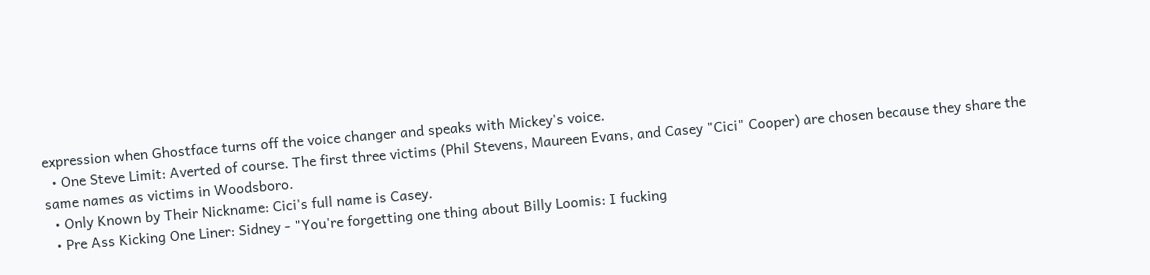expression when Ghostface turns off the voice changer and speaks with Mickey's voice.
  • One Steve Limit: Averted of course. The first three victims (Phil Stevens, Maureen Evans, and Casey "Cici" Cooper) are chosen because they share the same names as victims in Woodsboro.
  • Only Known by Their Nickname: Cici's full name is Casey.
  • Pre Ass Kicking One Liner: Sidney - "You're forgetting one thing about Billy Loomis: I fucking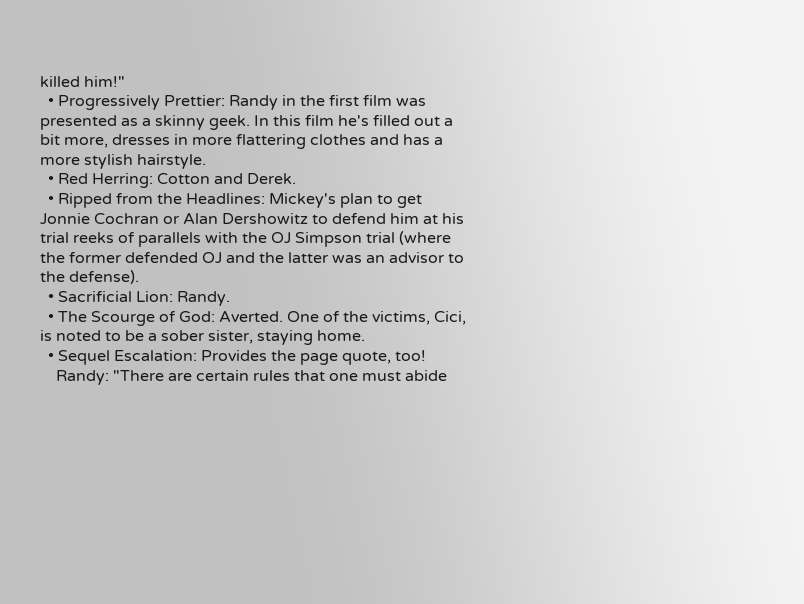killed him!"
  • Progressively Prettier: Randy in the first film was presented as a skinny geek. In this film he's filled out a bit more, dresses in more flattering clothes and has a more stylish hairstyle.
  • Red Herring: Cotton and Derek.
  • Ripped from the Headlines: Mickey's plan to get Jonnie Cochran or Alan Dershowitz to defend him at his trial reeks of parallels with the OJ Simpson trial (where the former defended OJ and the latter was an advisor to the defense).
  • Sacrificial Lion: Randy.
  • The Scourge of God: Averted. One of the victims, Cici, is noted to be a sober sister, staying home.
  • Sequel Escalation: Provides the page quote, too!
    Randy: "There are certain rules that one must abide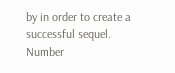by in order to create a successful sequel. Number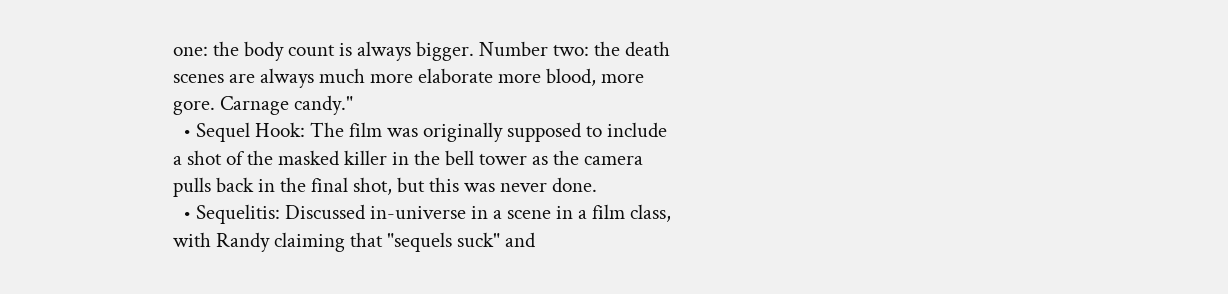one: the body count is always bigger. Number two: the death scenes are always much more elaborate more blood, more gore. Carnage candy."
  • Sequel Hook: The film was originally supposed to include a shot of the masked killer in the bell tower as the camera pulls back in the final shot, but this was never done.
  • Sequelitis: Discussed in-universe in a scene in a film class, with Randy claiming that "sequels suck" and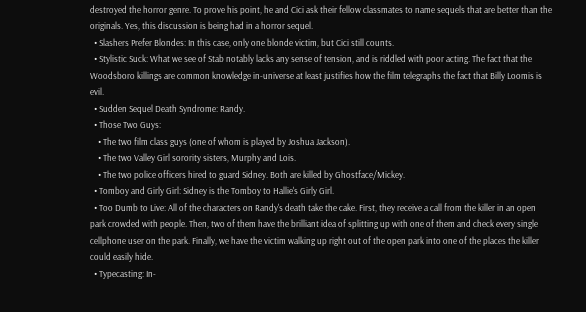destroyed the horror genre. To prove his point, he and Cici ask their fellow classmates to name sequels that are better than the originals. Yes, this discussion is being had in a horror sequel.
  • Slashers Prefer Blondes: In this case, only one blonde victim, but Cici still counts.
  • Stylistic Suck: What we see of Stab notably lacks any sense of tension, and is riddled with poor acting. The fact that the Woodsboro killings are common knowledge in-universe at least justifies how the film telegraphs the fact that Billy Loomis is evil.
  • Sudden Sequel Death Syndrome: Randy.
  • Those Two Guys:
    • The two film class guys (one of whom is played by Joshua Jackson).
    • The two Valley Girl sorority sisters, Murphy and Lois.
    • The two police officers hired to guard Sidney. Both are killed by Ghostface/Mickey.
  • Tomboy and Girly Girl: Sidney is the Tomboy to Hallie's Girly Girl.
  • Too Dumb to Live: All of the characters on Randy's death take the cake. First, they receive a call from the killer in an open park crowded with people. Then, two of them have the brilliant idea of splitting up with one of them and check every single cellphone user on the park. Finally, we have the victim walking up right out of the open park into one of the places the killer could easily hide.
  • Typecasting: In-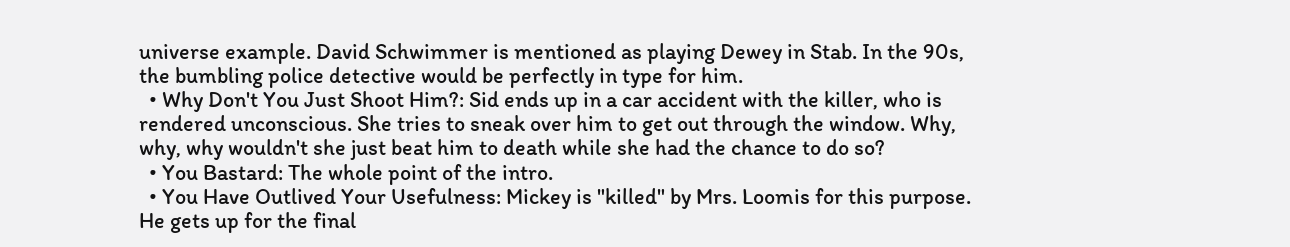universe example. David Schwimmer is mentioned as playing Dewey in Stab. In the 90s, the bumbling police detective would be perfectly in type for him.
  • Why Don't You Just Shoot Him?: Sid ends up in a car accident with the killer, who is rendered unconscious. She tries to sneak over him to get out through the window. Why, why, why wouldn't she just beat him to death while she had the chance to do so?
  • You Bastard: The whole point of the intro.
  • You Have Outlived Your Usefulness: Mickey is "killed" by Mrs. Loomis for this purpose. He gets up for the final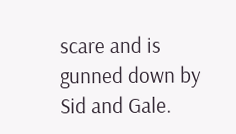scare and is gunned down by Sid and Gale.